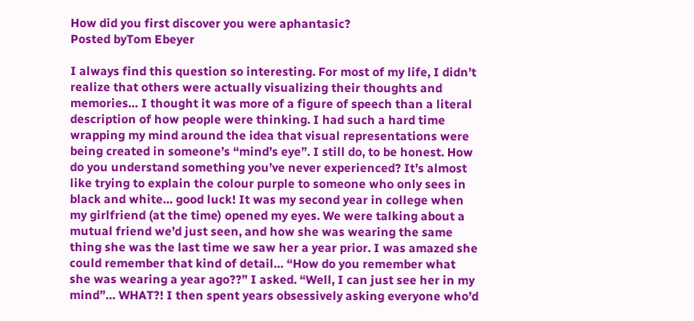How did you first discover you were aphantasic?
Posted byTom Ebeyer

I always find this question so interesting. For most of my life, I didn’t realize that others were actually visualizing their thoughts and memories… I thought it was more of a figure of speech than a literal description of how people were thinking. I had such a hard time wrapping my mind around the idea that visual representations were being created in someone’s “mind’s eye”. I still do, to be honest. How do you understand something you’ve never experienced? It’s almost like trying to explain the colour purple to someone who only sees in black and white… good luck! It was my second year in college when my girlfriend (at the time) opened my eyes. We were talking about a mutual friend we’d just seen, and how she was wearing the same thing she was the last time we saw her a year prior. I was amazed she could remember that kind of detail… “How do you remember what she was wearing a year ago??” I asked. “Well, I can just see her in my mind”… WHAT?! I then spent years obsessively asking everyone who’d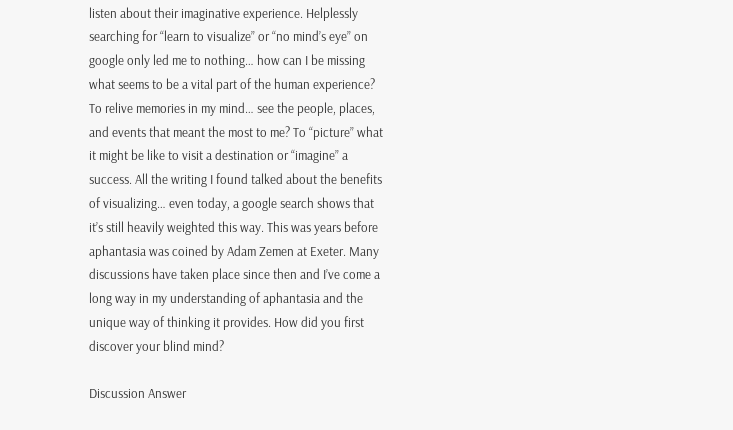listen about their imaginative experience. Helplessly searching for “learn to visualize” or “no mind’s eye” on google only led me to nothing… how can I be missing what seems to be a vital part of the human experience? To relive memories in my mind… see the people, places, and events that meant the most to me? To “picture” what it might be like to visit a destination or “imagine” a success. All the writing I found talked about the benefits of visualizing… even today, a google search shows that it’s still heavily weighted this way. This was years before aphantasia was coined by Adam Zemen at Exeter. Many discussions have taken place since then and I’ve come a long way in my understanding of aphantasia and the unique way of thinking it provides. How did you first discover your blind mind?

Discussion Answer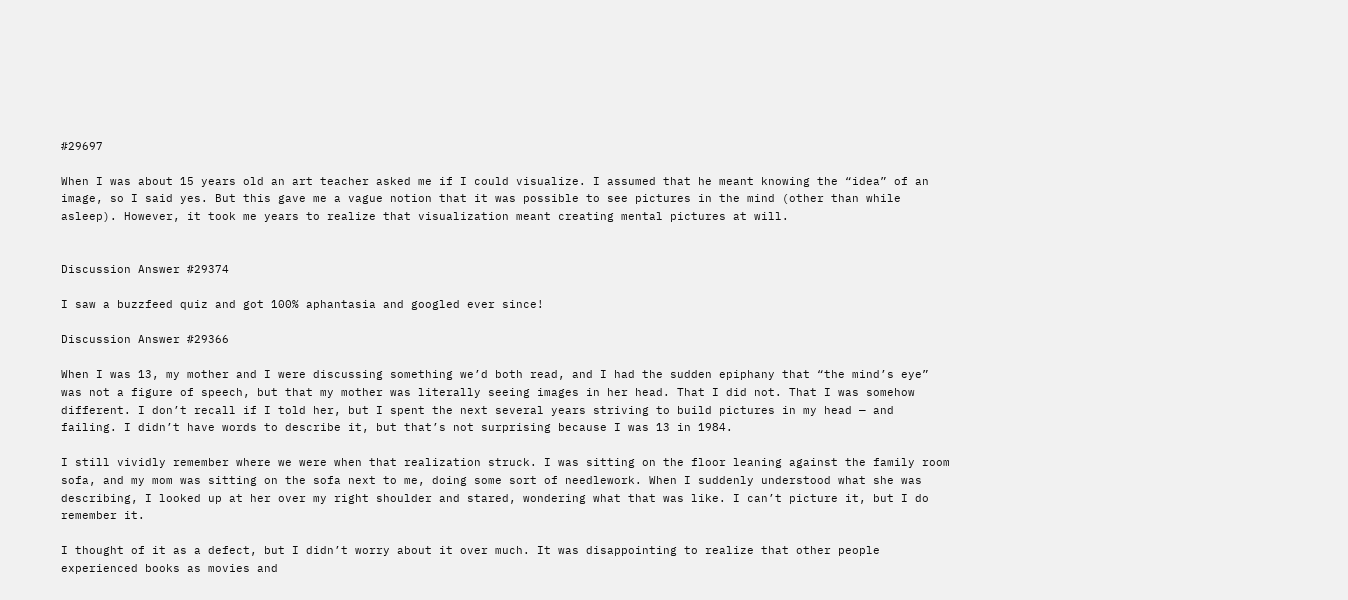#29697

When I was about 15 years old an art teacher asked me if I could visualize. I assumed that he meant knowing the “idea” of an image, so I said yes. But this gave me a vague notion that it was possible to see pictures in the mind (other than while asleep). However, it took me years to realize that visualization meant creating mental pictures at will.


Discussion Answer #29374

I saw a buzzfeed quiz and got 100% aphantasia and googled ever since!

Discussion Answer #29366

When I was 13, my mother and I were discussing something we’d both read, and I had the sudden epiphany that “the mind’s eye” was not a figure of speech, but that my mother was literally seeing images in her head. That I did not. That I was somehow different. I don’t recall if I told her, but I spent the next several years striving to build pictures in my head — and failing. I didn’t have words to describe it, but that’s not surprising because I was 13 in 1984.

I still vividly remember where we were when that realization struck. I was sitting on the floor leaning against the family room sofa, and my mom was sitting on the sofa next to me, doing some sort of needlework. When I suddenly understood what she was describing, I looked up at her over my right shoulder and stared, wondering what that was like. I can’t picture it, but I do remember it.

I thought of it as a defect, but I didn’t worry about it over much. It was disappointing to realize that other people experienced books as movies and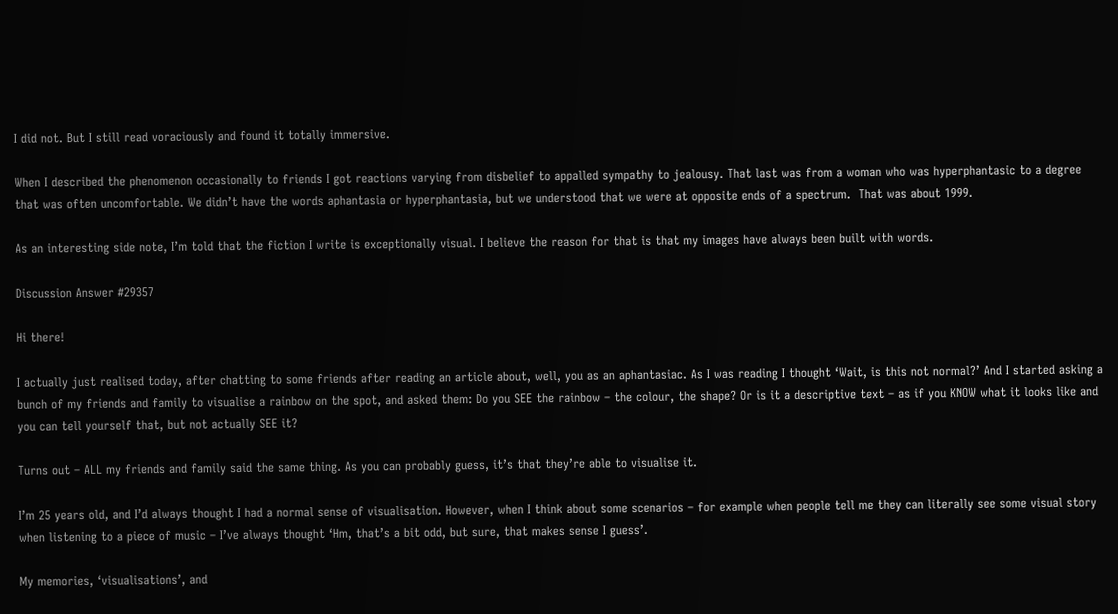I did not. But I still read voraciously and found it totally immersive.

When I described the phenomenon occasionally to friends I got reactions varying from disbelief to appalled sympathy to jealousy. That last was from a woman who was hyperphantasic to a degree that was often uncomfortable. We didn’t have the words aphantasia or hyperphantasia, but we understood that we were at opposite ends of a spectrum.  That was about 1999.

As an interesting side note, I’m told that the fiction I write is exceptionally visual. I believe the reason for that is that my images have always been built with words.

Discussion Answer #29357

Hi there!

I actually just realised today, after chatting to some friends after reading an article about, well, you as an aphantasiac. As I was reading I thought ‘Wait, is this not normal?’ And I started asking a bunch of my friends and family to visualise a rainbow on the spot, and asked them: Do you SEE the rainbow – the colour, the shape? Or is it a descriptive text – as if you KNOW what it looks like and you can tell yourself that, but not actually SEE it?

Turns out – ALL my friends and family said the same thing. As you can probably guess, it’s that they’re able to visualise it.

I’m 25 years old, and I’d always thought I had a normal sense of visualisation. However, when I think about some scenarios – for example when people tell me they can literally see some visual story when listening to a piece of music – I’ve always thought ‘Hm, that’s a bit odd, but sure, that makes sense I guess’.

My memories, ‘visualisations’, and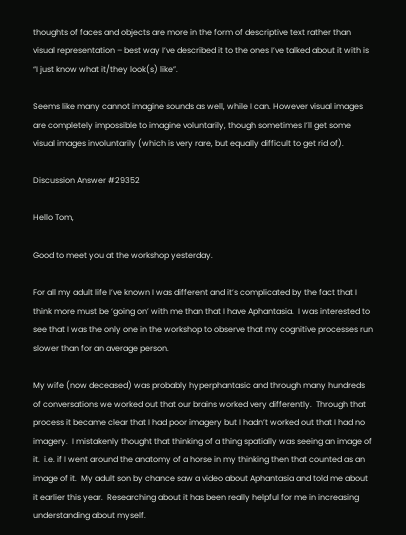thoughts of faces and objects are more in the form of descriptive text rather than visual representation – best way I’ve described it to the ones I’ve talked about it with is “I just know what it/they look(s) like”.

Seems like many cannot imagine sounds as well, while I can. However visual images are completely impossible to imagine voluntarily, though sometimes I’ll get some visual images involuntarily (which is very rare, but equally difficult to get rid of).

Discussion Answer #29352

Hello Tom,

Good to meet you at the workshop yesterday.

For all my adult life I’ve known I was different and it’s complicated by the fact that I think more must be ‘going on’ with me than that I have Aphantasia.  I was interested to see that I was the only one in the workshop to observe that my cognitive processes run slower than for an average person.

My wife (now deceased) was probably hyperphantasic and through many hundreds of conversations we worked out that our brains worked very differently.  Through that process it became clear that I had poor imagery but I hadn’t worked out that I had no imagery.  I mistakenly thought that thinking of a thing spatially was seeing an image of it.  i.e. if I went around the anatomy of a horse in my thinking then that counted as an image of it.  My adult son by chance saw a video about Aphantasia and told me about it earlier this year.  Researching about it has been really helpful for me in increasing understanding about myself.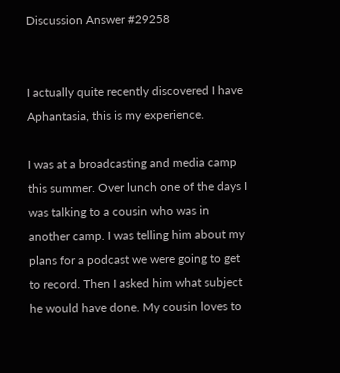Discussion Answer #29258


I actually quite recently discovered I have Aphantasia, this is my experience.

I was at a broadcasting and media camp this summer. Over lunch one of the days I was talking to a cousin who was in another camp. I was telling him about my plans for a podcast we were going to get to record. Then I asked him what subject he would have done. My cousin loves to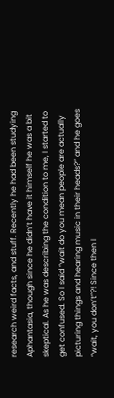research weird facts, and stuff. Recently he had been studying Aphantasia, though since he didn’t have it himself he was a bit skeptical. As he was describing the condition to me, I started to get confused. So I said “wait do you mean people are actually picturing things and hearing music in their heads?” and he goes “wait, you don’t”?! Since then I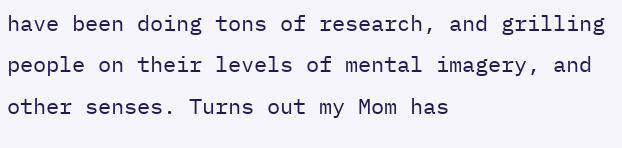have been doing tons of research, and grilling people on their levels of mental imagery, and other senses. Turns out my Mom has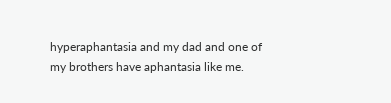hyperaphantasia and my dad and one of my brothers have aphantasia like me.